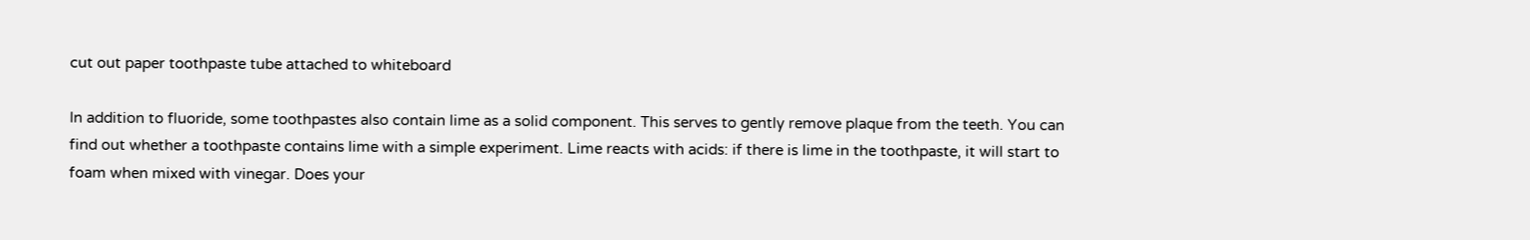cut out paper toothpaste tube attached to whiteboard

In addition to fluoride, some toothpastes also contain lime as a solid component. This serves to gently remove plaque from the teeth. You can find out whether a toothpaste contains lime with a simple experiment. Lime reacts with acids: if there is lime in the toothpaste, it will start to foam when mixed with vinegar. Does your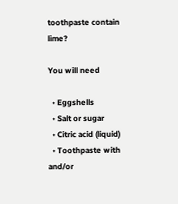toothpaste contain lime?

You will need

  • Eggshells
  • Salt or sugar
  • Citric acid (liquid)
  • Toothpaste with and/or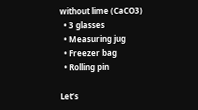without lime (CaCO3)
  • 3 glasses
  • Measuring jug
  • Freezer bag
  • Rolling pin

Let’s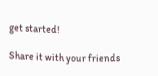get started!

Share it with your friends